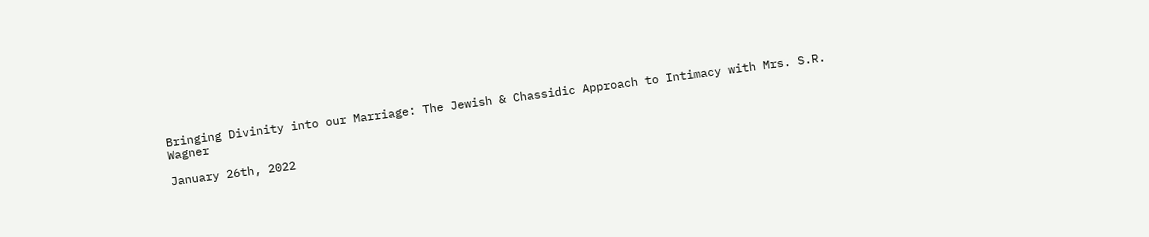Bringing Divinity into our Marriage: The Jewish & Chassidic Approach to Intimacy with Mrs. S.R. Wagner

January 26th, 2022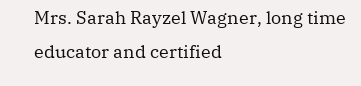Mrs. Sarah Rayzel Wagner, long time educator and certified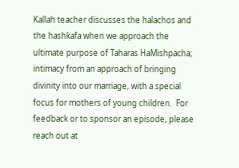Kallah teacher discusses the halachos and the hashkafa when we approach the ultimate purpose of Taharas HaMishpacha; intimacy from an approach of bringing divinity into our marriage, with a special focus for mothers of young children.  For feedback or to sponsor an episode, please reach out at